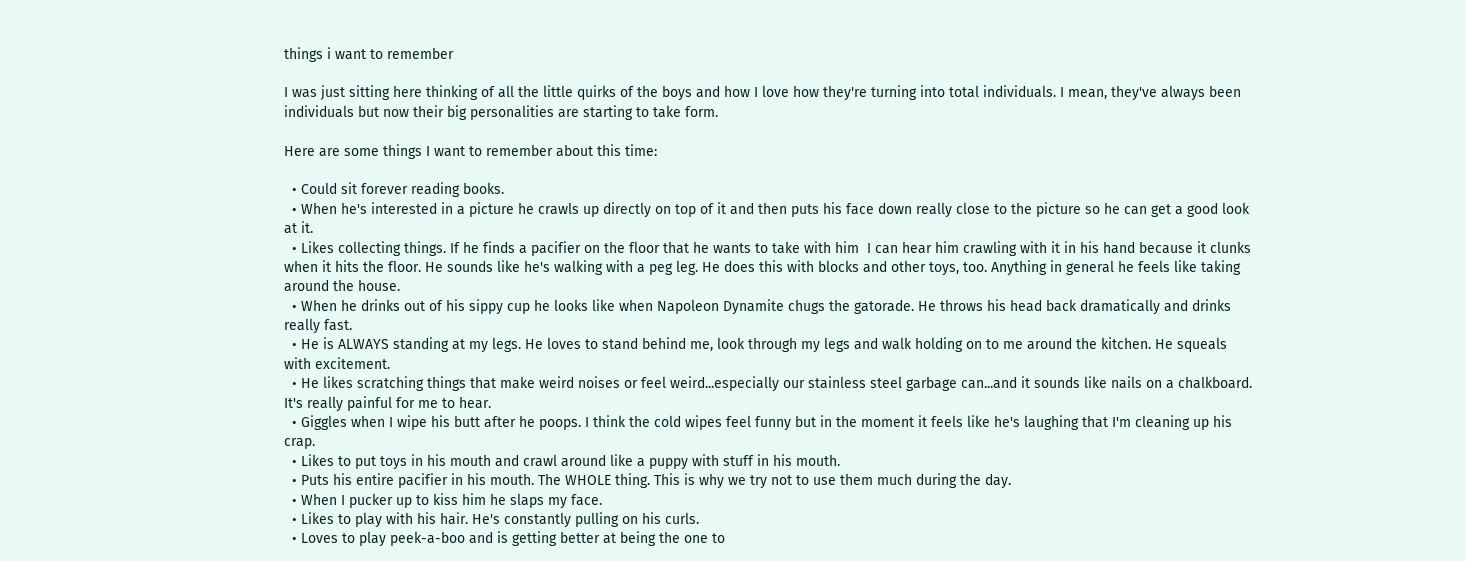things i want to remember

I was just sitting here thinking of all the little quirks of the boys and how I love how they're turning into total individuals. I mean, they've always been individuals but now their big personalities are starting to take form.

Here are some things I want to remember about this time:

  • Could sit forever reading books.
  • When he's interested in a picture he crawls up directly on top of it and then puts his face down really close to the picture so he can get a good look at it.
  • Likes collecting things. If he finds a pacifier on the floor that he wants to take with him  I can hear him crawling with it in his hand because it clunks when it hits the floor. He sounds like he's walking with a peg leg. He does this with blocks and other toys, too. Anything in general he feels like taking around the house.
  • When he drinks out of his sippy cup he looks like when Napoleon Dynamite chugs the gatorade. He throws his head back dramatically and drinks really fast.
  • He is ALWAYS standing at my legs. He loves to stand behind me, look through my legs and walk holding on to me around the kitchen. He squeals with excitement.
  • He likes scratching things that make weird noises or feel weird...especially our stainless steel garbage can...and it sounds like nails on a chalkboard. It's really painful for me to hear.
  • Giggles when I wipe his butt after he poops. I think the cold wipes feel funny but in the moment it feels like he's laughing that I'm cleaning up his crap.
  • Likes to put toys in his mouth and crawl around like a puppy with stuff in his mouth.
  • Puts his entire pacifier in his mouth. The WHOLE thing. This is why we try not to use them much during the day.
  • When I pucker up to kiss him he slaps my face.
  • Likes to play with his hair. He's constantly pulling on his curls.
  • Loves to play peek-a-boo and is getting better at being the one to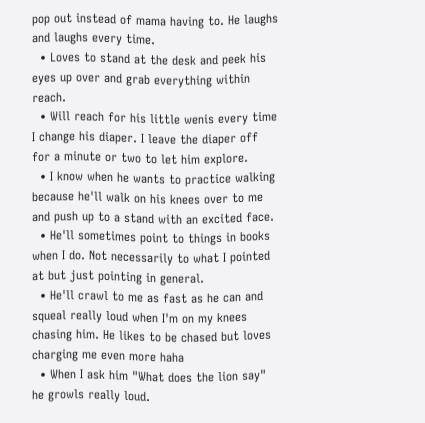pop out instead of mama having to. He laughs and laughs every time.
  • Loves to stand at the desk and peek his eyes up over and grab everything within reach.
  • Will reach for his little wenis every time I change his diaper. I leave the diaper off for a minute or two to let him explore.
  • I know when he wants to practice walking because he'll walk on his knees over to me and push up to a stand with an excited face.
  • He'll sometimes point to things in books when I do. Not necessarily to what I pointed at but just pointing in general.
  • He'll crawl to me as fast as he can and squeal really loud when I'm on my knees chasing him. He likes to be chased but loves charging me even more haha
  • When I ask him "What does the lion say" he growls really loud.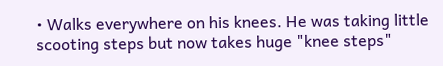• Walks everywhere on his knees. He was taking little scooting steps but now takes huge "knee steps"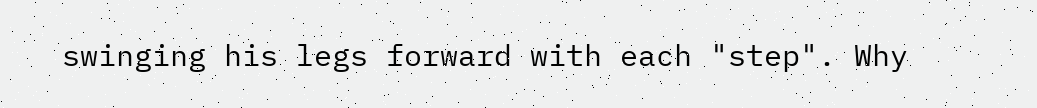swinging his legs forward with each "step". Why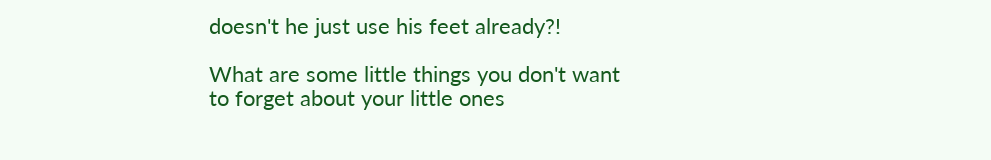doesn't he just use his feet already?!

What are some little things you don't want to forget about your little ones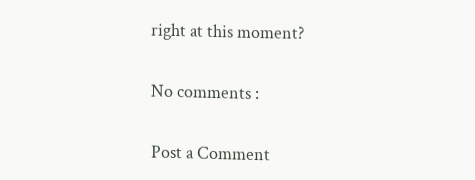right at this moment?

No comments :

Post a Comment